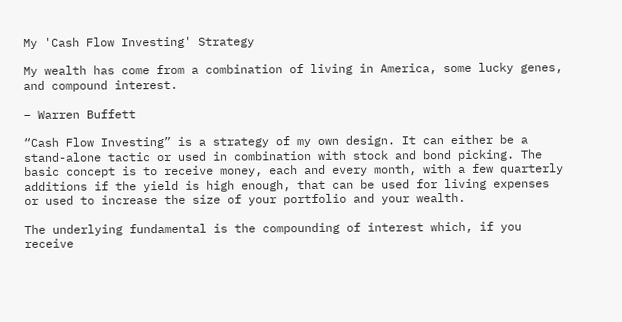My 'Cash Flow Investing' Strategy

My wealth has come from a combination of living in America, some lucky genes, and compound interest.

– Warren Buffett

“Cash Flow Investing” is a strategy of my own design. It can either be a stand-alone tactic or used in combination with stock and bond picking. The basic concept is to receive money, each and every month, with a few quarterly additions if the yield is high enough, that can be used for living expenses or used to increase the size of your portfolio and your wealth.

The underlying fundamental is the compounding of interest which, if you receive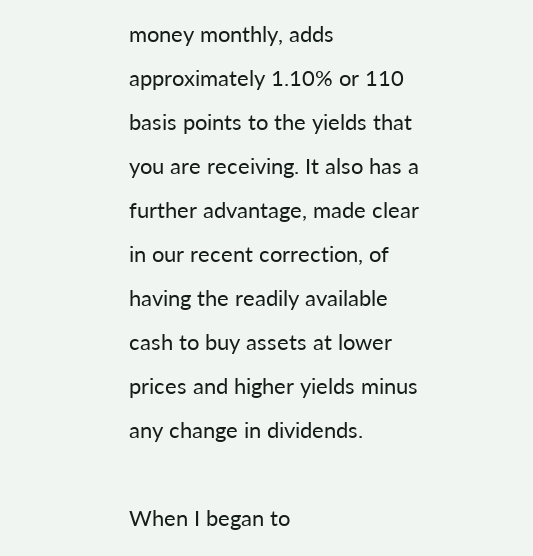money monthly, adds approximately 1.10% or 110 basis points to the yields that you are receiving. It also has a further advantage, made clear in our recent correction, of having the readily available cash to buy assets at lower prices and higher yields minus any change in dividends.

When I began to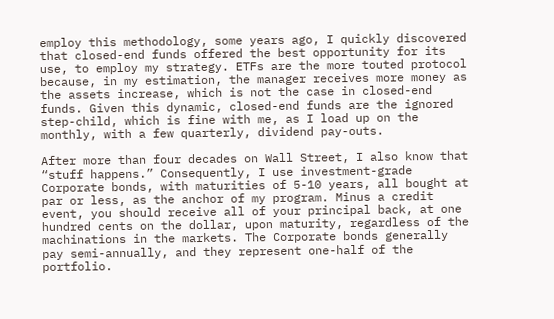employ this methodology, some years ago, I quickly discovered that closed-end funds offered the best opportunity for its use, to employ my strategy. ETFs are the more touted protocol because, in my estimation, the manager receives more money as the assets increase, which is not the case in closed-end funds. Given this dynamic, closed-end funds are the ignored step-child, which is fine with me, as I load up on the monthly, with a few quarterly, dividend pay-outs.

After more than four decades on Wall Street, I also know that “stuff happens.” Consequently, I use investment-grade Corporate bonds, with maturities of 5-10 years, all bought at par or less, as the anchor of my program. Minus a credit event, you should receive all of your principal back, at one hundred cents on the dollar, upon maturity, regardless of the machinations in the markets. The Corporate bonds generally pay semi-annually, and they represent one-half of the portfolio.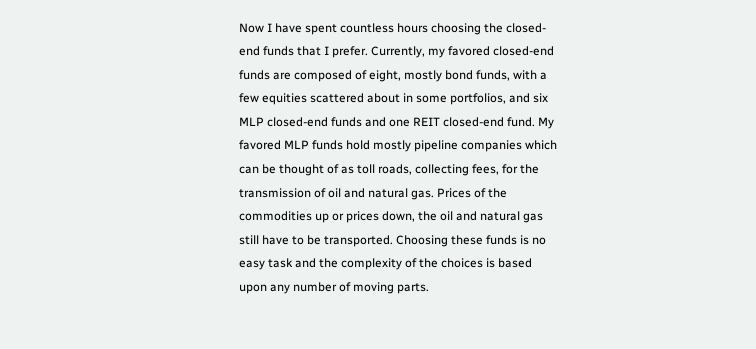Now I have spent countless hours choosing the closed-end funds that I prefer. Currently, my favored closed-end funds are composed of eight, mostly bond funds, with a few equities scattered about in some portfolios, and six MLP closed-end funds and one REIT closed-end fund. My favored MLP funds hold mostly pipeline companies which can be thought of as toll roads, collecting fees, for the transmission of oil and natural gas. Prices of the commodities up or prices down, the oil and natural gas still have to be transported. Choosing these funds is no easy task and the complexity of the choices is based upon any number of moving parts.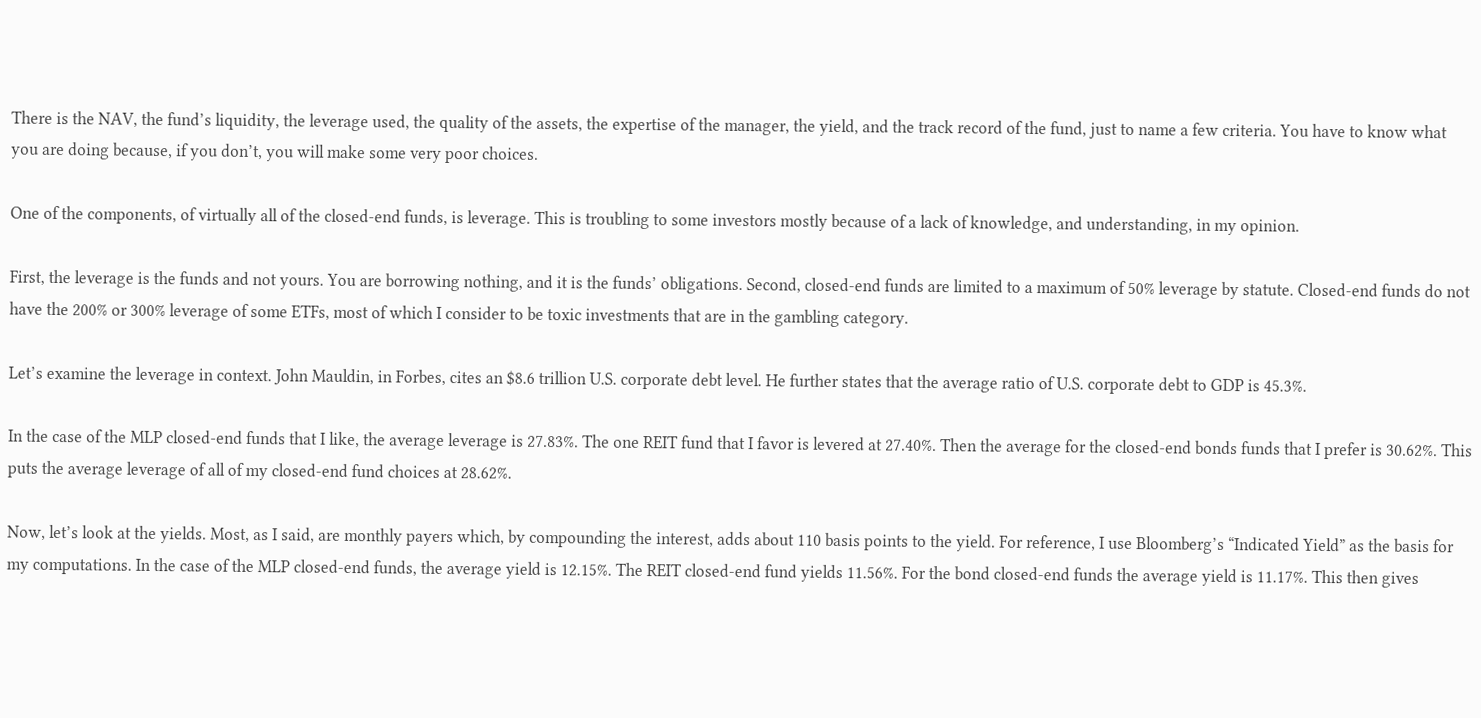There is the NAV, the fund’s liquidity, the leverage used, the quality of the assets, the expertise of the manager, the yield, and the track record of the fund, just to name a few criteria. You have to know what you are doing because, if you don’t, you will make some very poor choices.

One of the components, of virtually all of the closed-end funds, is leverage. This is troubling to some investors mostly because of a lack of knowledge, and understanding, in my opinion.

First, the leverage is the funds and not yours. You are borrowing nothing, and it is the funds’ obligations. Second, closed-end funds are limited to a maximum of 50% leverage by statute. Closed-end funds do not have the 200% or 300% leverage of some ETFs, most of which I consider to be toxic investments that are in the gambling category.

Let’s examine the leverage in context. John Mauldin, in Forbes, cites an $8.6 trillion U.S. corporate debt level. He further states that the average ratio of U.S. corporate debt to GDP is 45.3%.

In the case of the MLP closed-end funds that I like, the average leverage is 27.83%. The one REIT fund that I favor is levered at 27.40%. Then the average for the closed-end bonds funds that I prefer is 30.62%. This puts the average leverage of all of my closed-end fund choices at 28.62%.

Now, let’s look at the yields. Most, as I said, are monthly payers which, by compounding the interest, adds about 110 basis points to the yield. For reference, I use Bloomberg’s “Indicated Yield” as the basis for my computations. In the case of the MLP closed-end funds, the average yield is 12.15%. The REIT closed-end fund yields 11.56%. For the bond closed-end funds the average yield is 11.17%. This then gives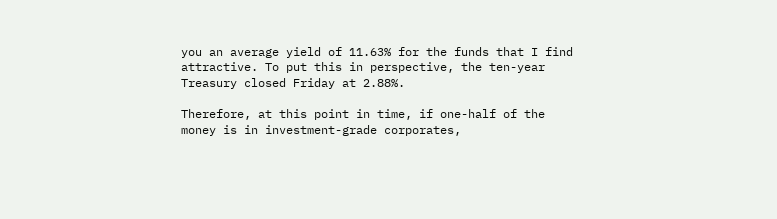you an average yield of 11.63% for the funds that I find attractive. To put this in perspective, the ten-year Treasury closed Friday at 2.88%.

Therefore, at this point in time, if one-half of the money is in investment-grade corporates,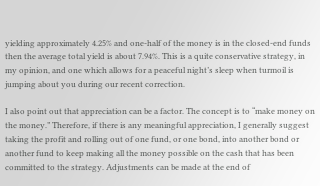yielding approximately 4.25% and one-half of the money is in the closed-end funds then the average total yield is about 7.94%. This is a quite conservative strategy, in my opinion, and one which allows for a peaceful night’s sleep when turmoil is jumping about you during our recent correction.

I also point out that appreciation can be a factor. The concept is to “make money on the money.” Therefore, if there is any meaningful appreciation, I generally suggest taking the profit and rolling out of one fund, or one bond, into another bond or another fund to keep making all the money possible on the cash that has been committed to the strategy. Adjustments can be made at the end of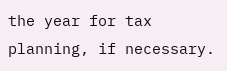the year for tax planning, if necessary.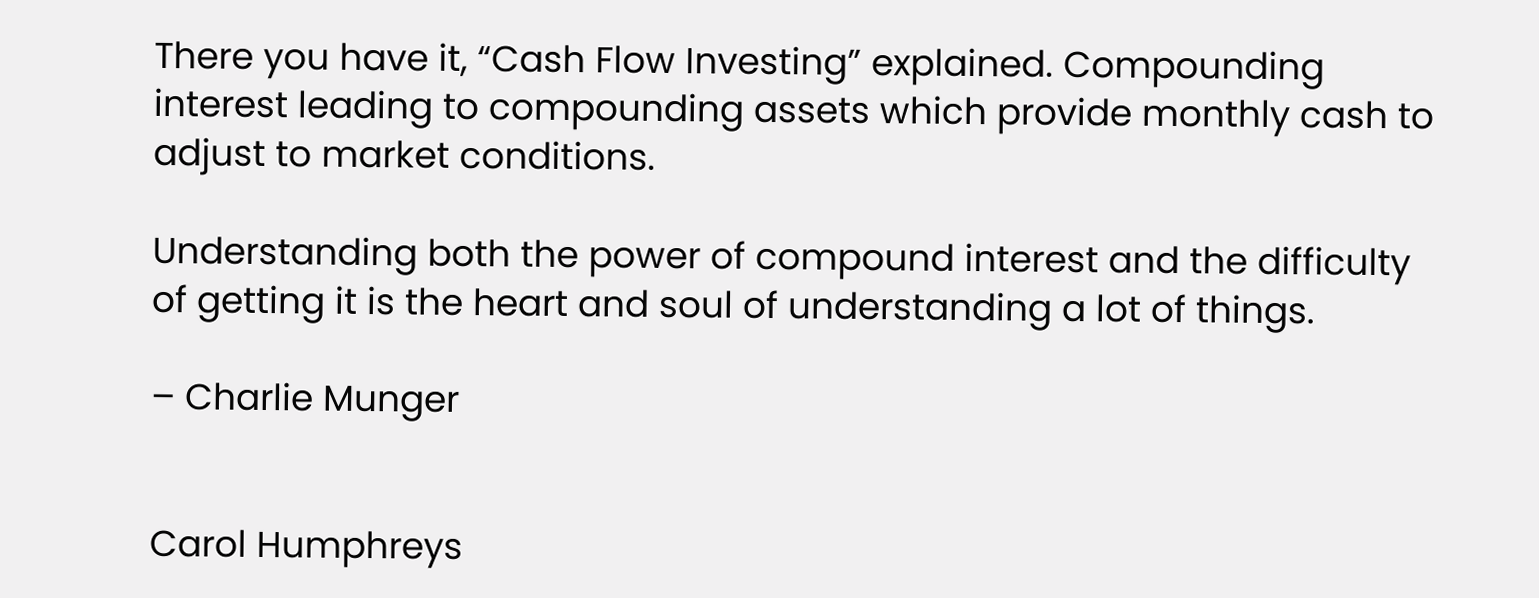There you have it, “Cash Flow Investing” explained. Compounding interest leading to compounding assets which provide monthly cash to adjust to market conditions.

Understanding both the power of compound interest and the difficulty of getting it is the heart and soul of understanding a lot of things.

– Charlie Munger


Carol Humphreys